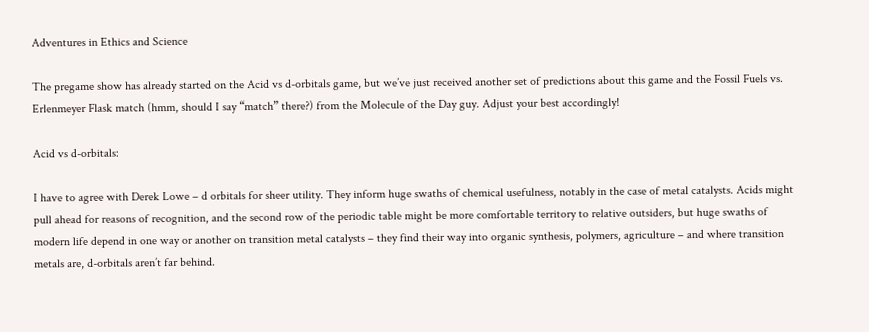Adventures in Ethics and Science

The pregame show has already started on the Acid vs d-orbitals game, but we’ve just received another set of predictions about this game and the Fossil Fuels vs. Erlenmeyer Flask match (hmm, should I say “match” there?) from the Molecule of the Day guy. Adjust your best accordingly!

Acid vs d-orbitals:

I have to agree with Derek Lowe – d orbitals for sheer utility. They inform huge swaths of chemical usefulness, notably in the case of metal catalysts. Acids might pull ahead for reasons of recognition, and the second row of the periodic table might be more comfortable territory to relative outsiders, but huge swaths of modern life depend in one way or another on transition metal catalysts – they find their way into organic synthesis, polymers, agriculture – and where transition metals are, d-orbitals aren’t far behind.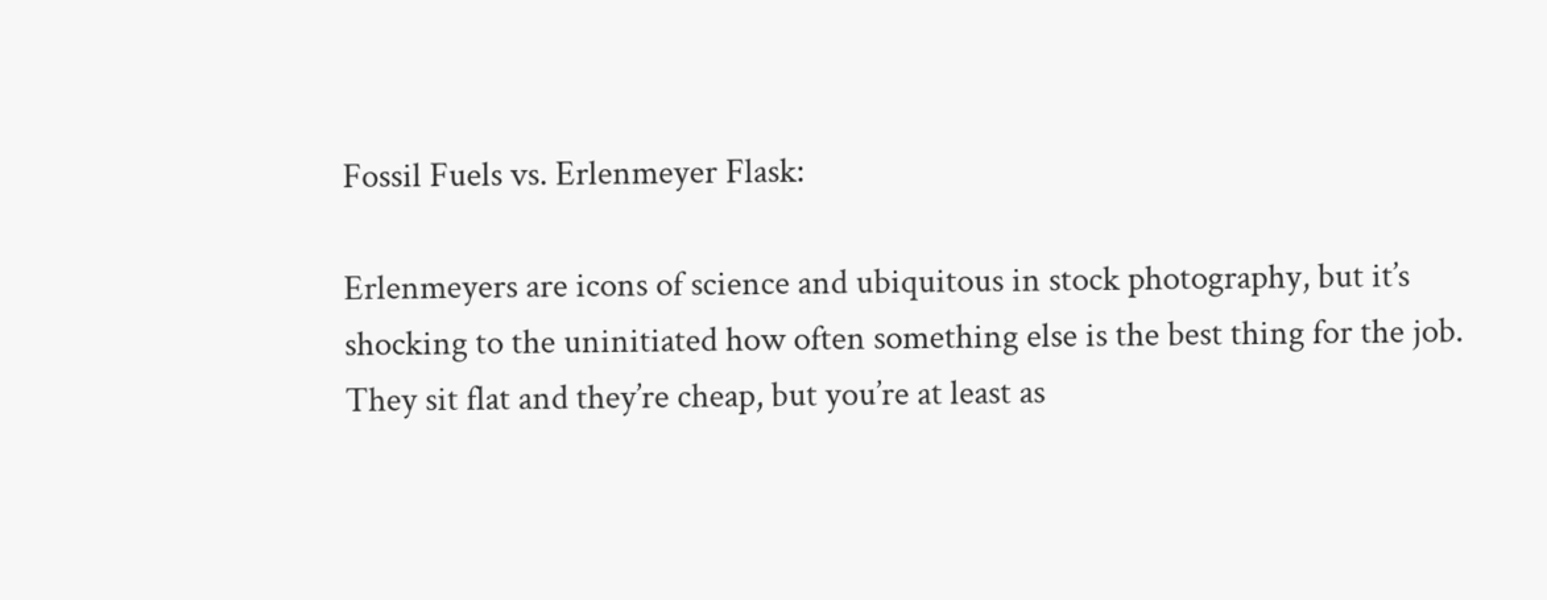Fossil Fuels vs. Erlenmeyer Flask:

Erlenmeyers are icons of science and ubiquitous in stock photography, but it’s shocking to the uninitiated how often something else is the best thing for the job. They sit flat and they’re cheap, but you’re at least as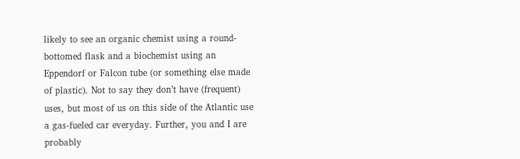likely to see an organic chemist using a round-bottomed flask and a biochemist using an Eppendorf or Falcon tube (or something else made of plastic). Not to say they don’t have (frequent) uses, but most of us on this side of the Atlantic use a gas-fueled car everyday. Further, you and I are probably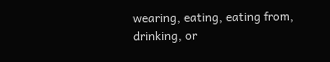wearing, eating, eating from, drinking, or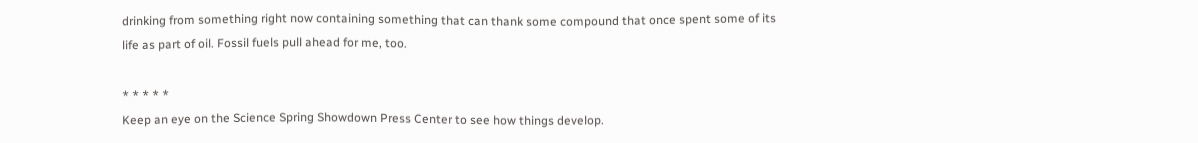drinking from something right now containing something that can thank some compound that once spent some of its life as part of oil. Fossil fuels pull ahead for me, too.

* * * * *
Keep an eye on the Science Spring Showdown Press Center to see how things develop.